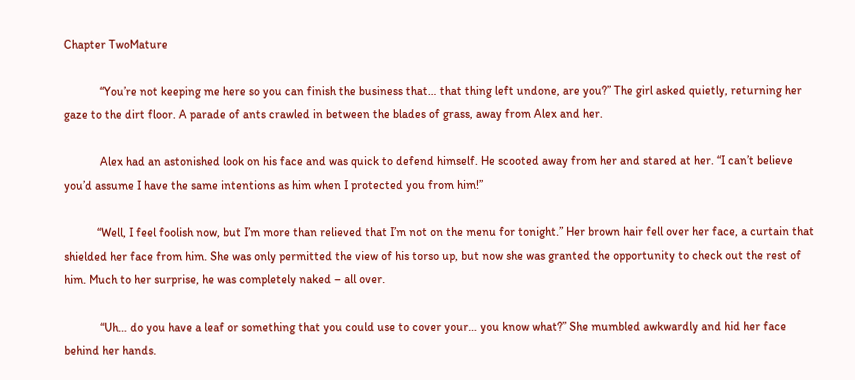Chapter TwoMature

            “You’re not keeping me here so you can finish the business that… that thing left undone, are you?” The girl asked quietly, returning her gaze to the dirt floor. A parade of ants crawled in between the blades of grass, away from Alex and her.

            Alex had an astonished look on his face and was quick to defend himself. He scooted away from her and stared at her. “I can’t believe you’d assume I have the same intentions as him when I protected you from him!”

           “Well, I feel foolish now, but I’m more than relieved that I’m not on the menu for tonight.” Her brown hair fell over her face, a curtain that shielded her face from him. She was only permitted the view of his torso up, but now she was granted the opportunity to check out the rest of him. Much to her surprise, he was completely naked – all over.

            “Uh… do you have a leaf or something that you could use to cover your… you know what?” She mumbled awkwardly and hid her face behind her hands.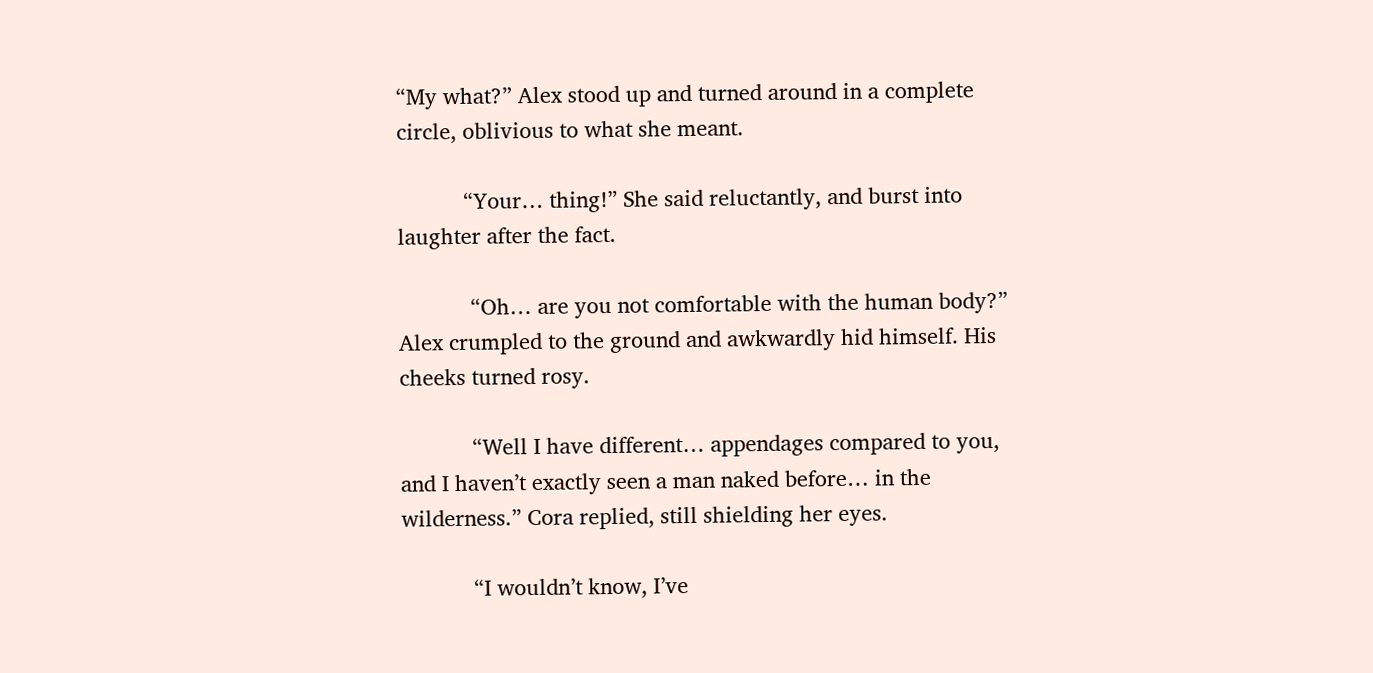“My what?” Alex stood up and turned around in a complete circle, oblivious to what she meant.

           “Your… thing!” She said reluctantly, and burst into laughter after the fact.

            “Oh… are you not comfortable with the human body?” Alex crumpled to the ground and awkwardly hid himself. His cheeks turned rosy.

            “Well I have different… appendages compared to you, and I haven’t exactly seen a man naked before… in the wilderness.” Cora replied, still shielding her eyes.

            “I wouldn’t know, I’ve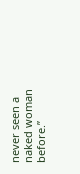never seen a naked woman before.”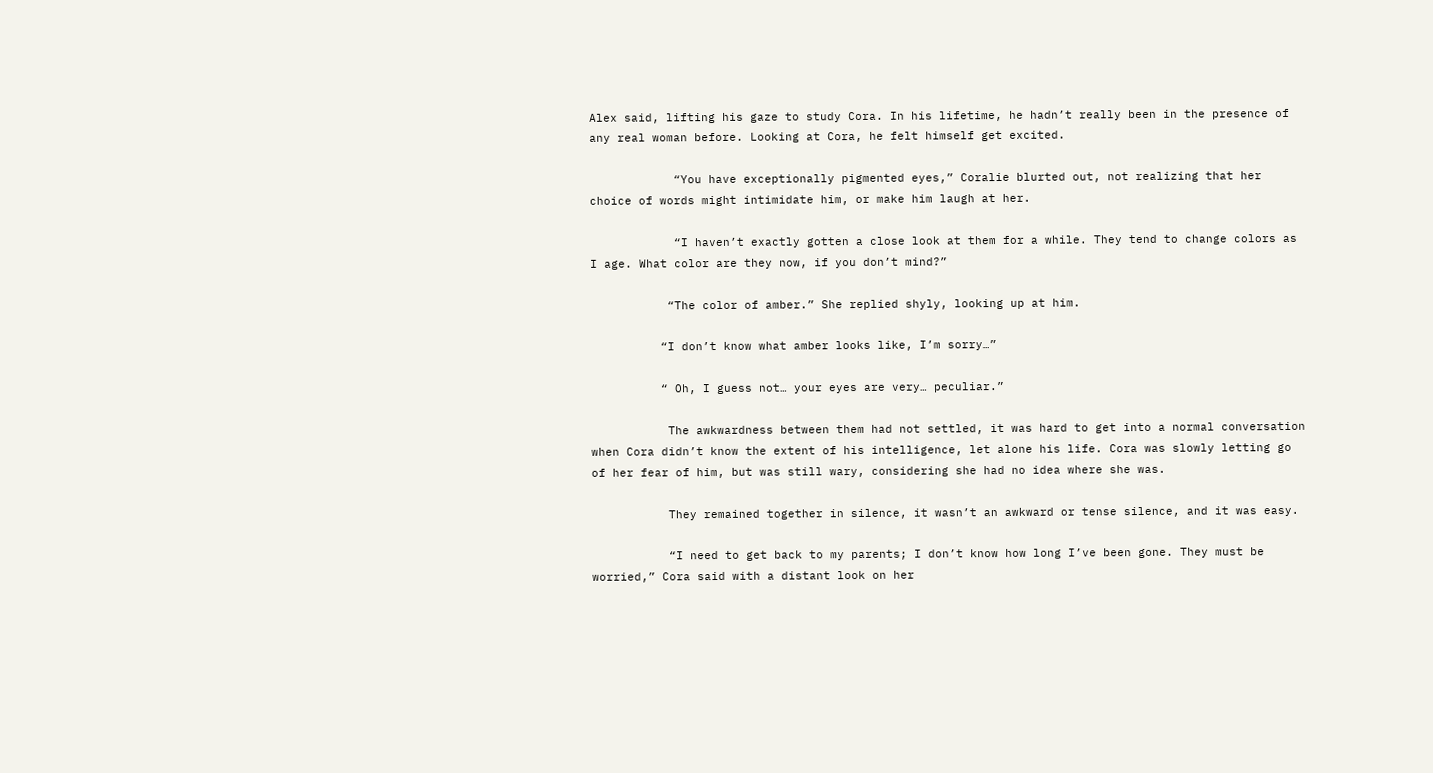Alex said, lifting his gaze to study Cora. In his lifetime, he hadn’t really been in the presence of any real woman before. Looking at Cora, he felt himself get excited.

            “You have exceptionally pigmented eyes,” Coralie blurted out, not realizing that her choice of words might intimidate him, or make him laugh at her.

            “I haven’t exactly gotten a close look at them for a while. They tend to change colors as I age. What color are they now, if you don’t mind?”

           “The color of amber.” She replied shyly, looking up at him.

          “I don’t know what amber looks like, I’m sorry…”

          “ Oh, I guess not… your eyes are very… peculiar.”

           The awkwardness between them had not settled, it was hard to get into a normal conversation when Cora didn’t know the extent of his intelligence, let alone his life. Cora was slowly letting go of her fear of him, but was still wary, considering she had no idea where she was.

           They remained together in silence, it wasn’t an awkward or tense silence, and it was easy.

           “I need to get back to my parents; I don’t know how long I’ve been gone. They must be worried,” Cora said with a distant look on her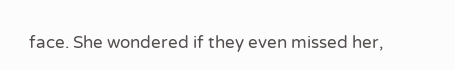face. She wondered if they even missed her,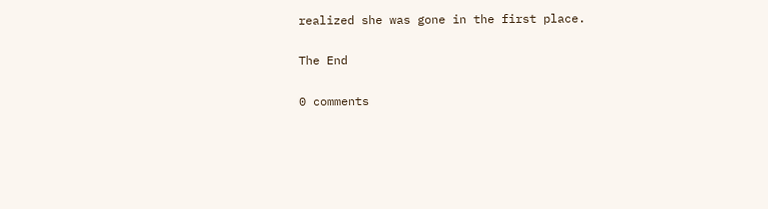realized she was gone in the first place.

The End

0 comments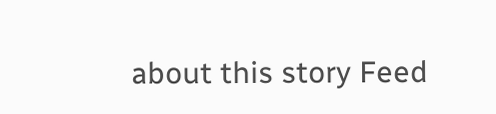about this story Feed